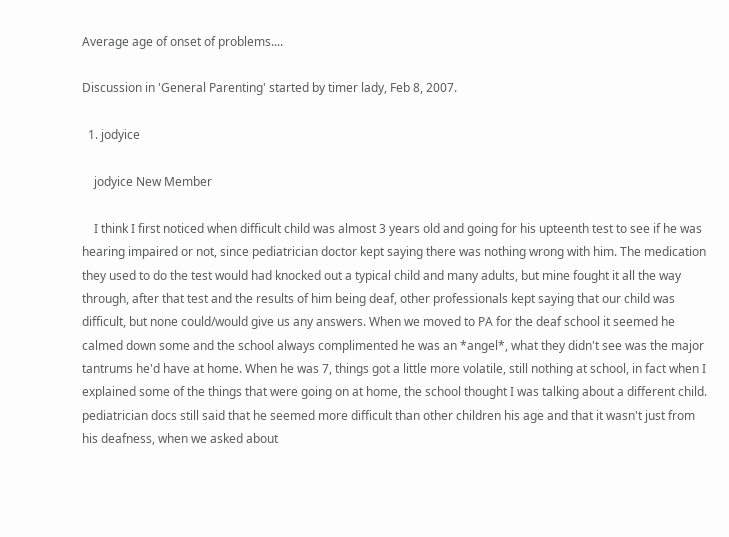Average age of onset of problems....

Discussion in 'General Parenting' started by timer lady, Feb 8, 2007.

  1. jodyice

    jodyice New Member

    I think I first noticed when difficult child was almost 3 years old and going for his upteenth test to see if he was hearing impaired or not, since pediatrician doctor kept saying there was nothing wrong with him. The medication they used to do the test would had knocked out a typical child and many adults, but mine fought it all the way through, after that test and the results of him being deaf, other professionals kept saying that our child was difficult, but none could/would give us any answers. When we moved to PA for the deaf school it seemed he calmed down some and the school always complimented he was an *angel*, what they didn't see was the major tantrums he'd have at home. When he was 7, things got a little more volatile, still nothing at school, in fact when I explained some of the things that were going on at home, the school thought I was talking about a different child. pediatrician docs still said that he seemed more difficult than other children his age and that it wasn't just from his deafness, when we asked about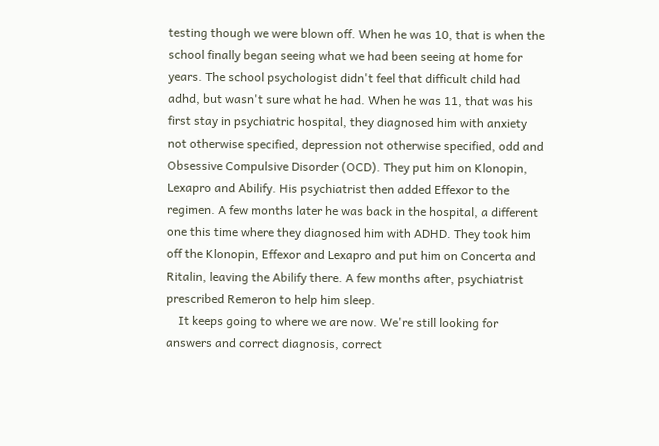testing though we were blown off. When he was 10, that is when the school finally began seeing what we had been seeing at home for years. The school psychologist didn't feel that difficult child had adhd, but wasn't sure what he had. When he was 11, that was his first stay in psychiatric hospital, they diagnosed him with anxiety not otherwise specified, depression not otherwise specified, odd and Obsessive Compulsive Disorder (OCD). They put him on Klonopin, Lexapro and Abilify. His psychiatrist then added Effexor to the regimen. A few months later he was back in the hospital, a different one this time where they diagnosed him with ADHD. They took him off the Klonopin, Effexor and Lexapro and put him on Concerta and Ritalin, leaving the Abilify there. A few months after, psychiatrist prescribed Remeron to help him sleep.
    It keeps going to where we are now. We're still looking for answers and correct diagnosis, correct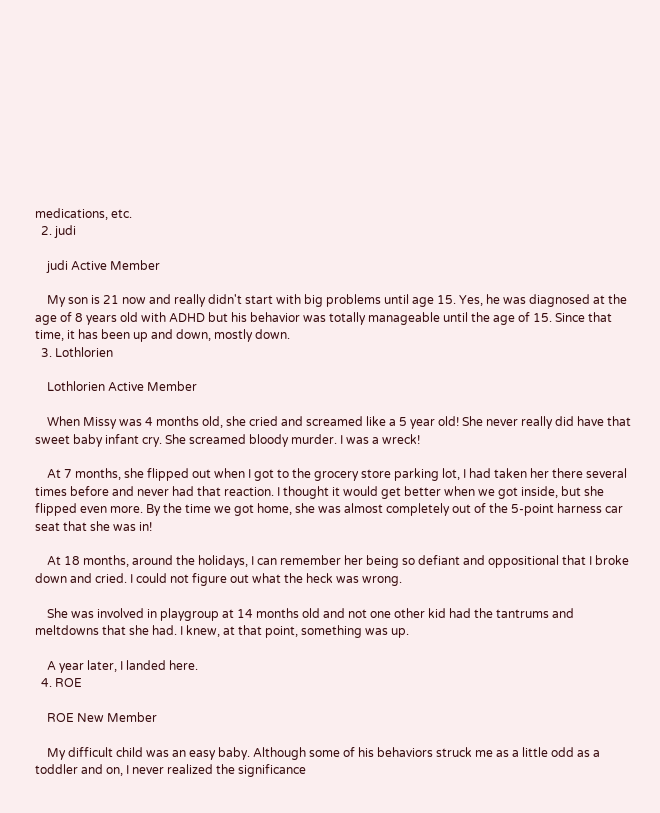medications, etc.
  2. judi

    judi Active Member

    My son is 21 now and really didn't start with big problems until age 15. Yes, he was diagnosed at the age of 8 years old with ADHD but his behavior was totally manageable until the age of 15. Since that time, it has been up and down, mostly down.
  3. Lothlorien

    Lothlorien Active Member

    When Missy was 4 months old, she cried and screamed like a 5 year old! She never really did have that sweet baby infant cry. She screamed bloody murder. I was a wreck!

    At 7 months, she flipped out when I got to the grocery store parking lot, I had taken her there several times before and never had that reaction. I thought it would get better when we got inside, but she flipped even more. By the time we got home, she was almost completely out of the 5-point harness car seat that she was in!

    At 18 months, around the holidays, I can remember her being so defiant and oppositional that I broke down and cried. I could not figure out what the heck was wrong.

    She was involved in playgroup at 14 months old and not one other kid had the tantrums and meltdowns that she had. I knew, at that point, something was up.

    A year later, I landed here.
  4. ROE

    ROE New Member

    My difficult child was an easy baby. Although some of his behaviors struck me as a little odd as a toddler and on, I never realized the significance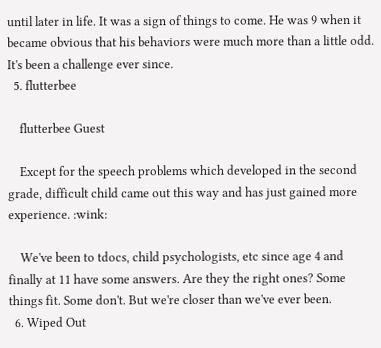until later in life. It was a sign of things to come. He was 9 when it became obvious that his behaviors were much more than a little odd. It's been a challenge ever since.
  5. flutterbee

    flutterbee Guest

    Except for the speech problems which developed in the second grade, difficult child came out this way and has just gained more experience. :wink:

    We've been to tdocs, child psychologists, etc since age 4 and finally at 11 have some answers. Are they the right ones? Some things fit. Some don't. But we're closer than we've ever been.
  6. Wiped Out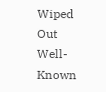Wiped Out Well-Known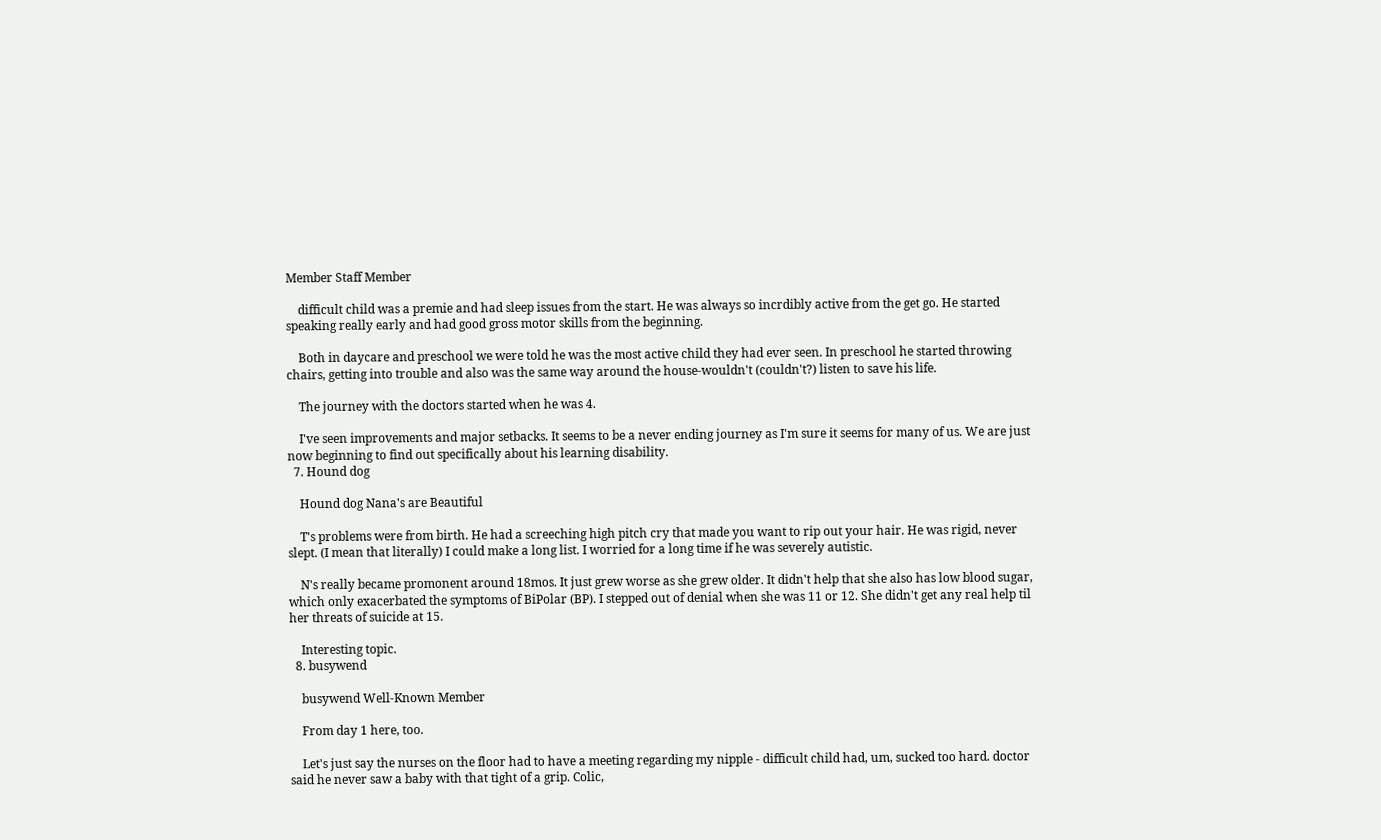Member Staff Member

    difficult child was a premie and had sleep issues from the start. He was always so incrdibly active from the get go. He started speaking really early and had good gross motor skills from the beginning.

    Both in daycare and preschool we were told he was the most active child they had ever seen. In preschool he started throwing chairs, getting into trouble and also was the same way around the house-wouldn't (couldn't?) listen to save his life.

    The journey with the doctors started when he was 4.

    I've seen improvements and major setbacks. It seems to be a never ending journey as I'm sure it seems for many of us. We are just now beginning to find out specifically about his learning disability.
  7. Hound dog

    Hound dog Nana's are Beautiful

    T's problems were from birth. He had a screeching high pitch cry that made you want to rip out your hair. He was rigid, never slept. (I mean that literally) I could make a long list. I worried for a long time if he was severely autistic.

    N's really became promonent around 18mos. It just grew worse as she grew older. It didn't help that she also has low blood sugar, which only exacerbated the symptoms of BiPolar (BP). I stepped out of denial when she was 11 or 12. She didn't get any real help til her threats of suicide at 15.

    Interesting topic.
  8. busywend

    busywend Well-Known Member

    From day 1 here, too.

    Let's just say the nurses on the floor had to have a meeting regarding my nipple - difficult child had, um, sucked too hard. doctor said he never saw a baby with that tight of a grip. Colic,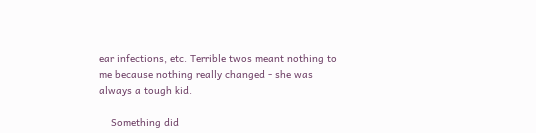ear infections, etc. Terrible twos meant nothing to me because nothing really changed - she was always a tough kid.

    Something did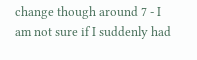change though around 7 - I am not sure if I suddenly had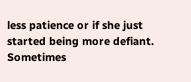less patience or if she just started being more defiant. Sometimes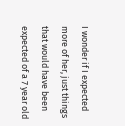I wonder if I expected more of her, just things that would have been expected of a 7 year old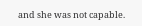and she was not capable.